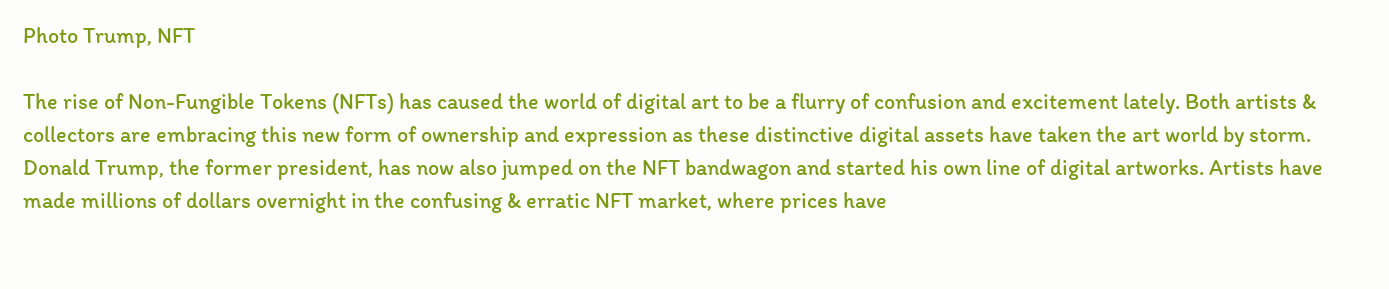Photo Trump, NFT

The rise of Non-Fungible Tokens (NFTs) has caused the world of digital art to be a flurry of confusion and excitement lately. Both artists & collectors are embracing this new form of ownership and expression as these distinctive digital assets have taken the art world by storm. Donald Trump, the former president, has now also jumped on the NFT bandwagon and started his own line of digital artworks. Artists have made millions of dollars overnight in the confusing & erratic NFT market, where prices have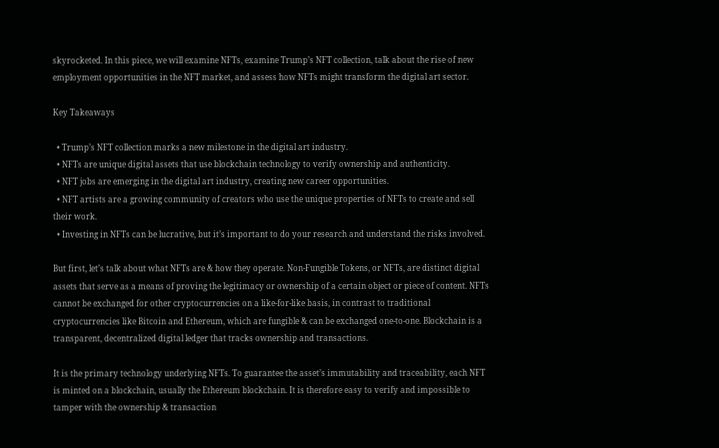skyrocketed. In this piece, we will examine NFTs, examine Trump’s NFT collection, talk about the rise of new employment opportunities in the NFT market, and assess how NFTs might transform the digital art sector.

Key Takeaways

  • Trump’s NFT collection marks a new milestone in the digital art industry.
  • NFTs are unique digital assets that use blockchain technology to verify ownership and authenticity.
  • NFT jobs are emerging in the digital art industry, creating new career opportunities.
  • NFT artists are a growing community of creators who use the unique properties of NFTs to create and sell their work.
  • Investing in NFTs can be lucrative, but it’s important to do your research and understand the risks involved.

But first, let’s talk about what NFTs are & how they operate. Non-Fungible Tokens, or NFTs, are distinct digital assets that serve as a means of proving the legitimacy or ownership of a certain object or piece of content. NFTs cannot be exchanged for other cryptocurrencies on a like-for-like basis, in contrast to traditional cryptocurrencies like Bitcoin and Ethereum, which are fungible & can be exchanged one-to-one. Blockchain is a transparent, decentralized digital ledger that tracks ownership and transactions.

It is the primary technology underlying NFTs. To guarantee the asset’s immutability and traceability, each NFT is minted on a blockchain, usually the Ethereum blockchain. It is therefore easy to verify and impossible to tamper with the ownership & transaction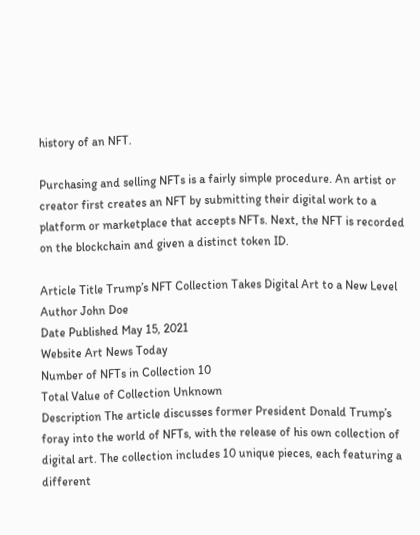history of an NFT.

Purchasing and selling NFTs is a fairly simple procedure. An artist or creator first creates an NFT by submitting their digital work to a platform or marketplace that accepts NFTs. Next, the NFT is recorded on the blockchain and given a distinct token ID.

Article Title Trump’s NFT Collection Takes Digital Art to a New Level
Author John Doe
Date Published May 15, 2021
Website Art News Today
Number of NFTs in Collection 10
Total Value of Collection Unknown
Description The article discusses former President Donald Trump’s foray into the world of NFTs, with the release of his own collection of digital art. The collection includes 10 unique pieces, each featuring a different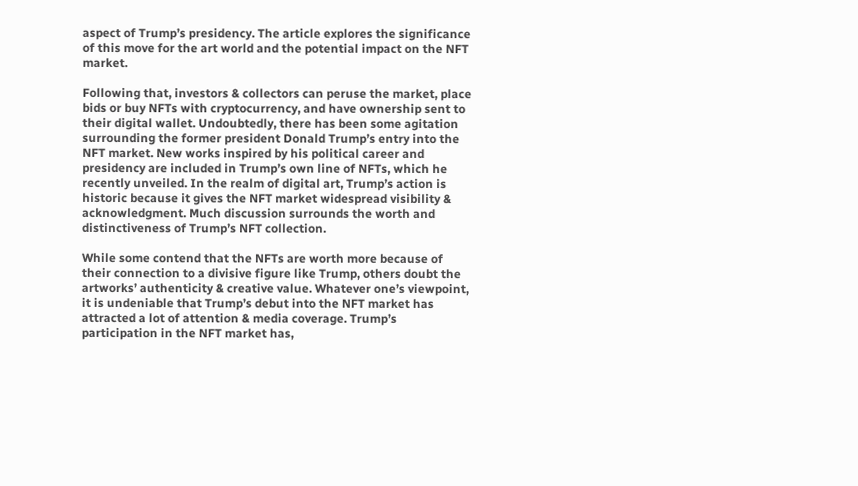aspect of Trump’s presidency. The article explores the significance of this move for the art world and the potential impact on the NFT market.

Following that, investors & collectors can peruse the market, place bids or buy NFTs with cryptocurrency, and have ownership sent to their digital wallet. Undoubtedly, there has been some agitation surrounding the former president Donald Trump’s entry into the NFT market. New works inspired by his political career and presidency are included in Trump’s own line of NFTs, which he recently unveiled. In the realm of digital art, Trump’s action is historic because it gives the NFT market widespread visibility & acknowledgment. Much discussion surrounds the worth and distinctiveness of Trump’s NFT collection.

While some contend that the NFTs are worth more because of their connection to a divisive figure like Trump, others doubt the artworks’ authenticity & creative value. Whatever one’s viewpoint, it is undeniable that Trump’s debut into the NFT market has attracted a lot of attention & media coverage. Trump’s participation in the NFT market has,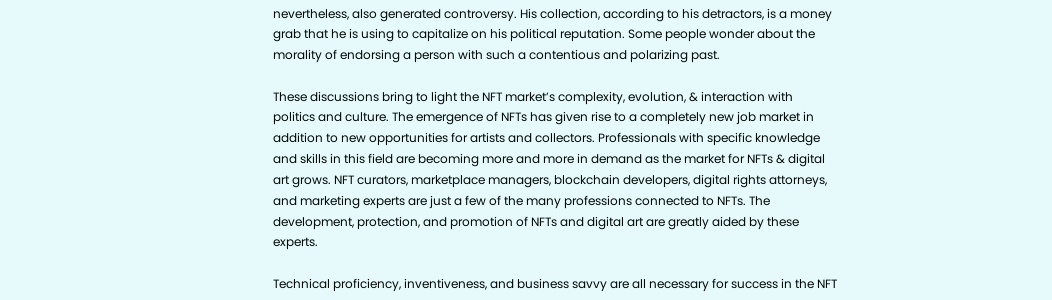nevertheless, also generated controversy. His collection, according to his detractors, is a money grab that he is using to capitalize on his political reputation. Some people wonder about the morality of endorsing a person with such a contentious and polarizing past.

These discussions bring to light the NFT market’s complexity, evolution, & interaction with politics and culture. The emergence of NFTs has given rise to a completely new job market in addition to new opportunities for artists and collectors. Professionals with specific knowledge and skills in this field are becoming more and more in demand as the market for NFTs & digital art grows. NFT curators, marketplace managers, blockchain developers, digital rights attorneys, and marketing experts are just a few of the many professions connected to NFTs. The development, protection, and promotion of NFTs and digital art are greatly aided by these experts.

Technical proficiency, inventiveness, and business savvy are all necessary for success in the NFT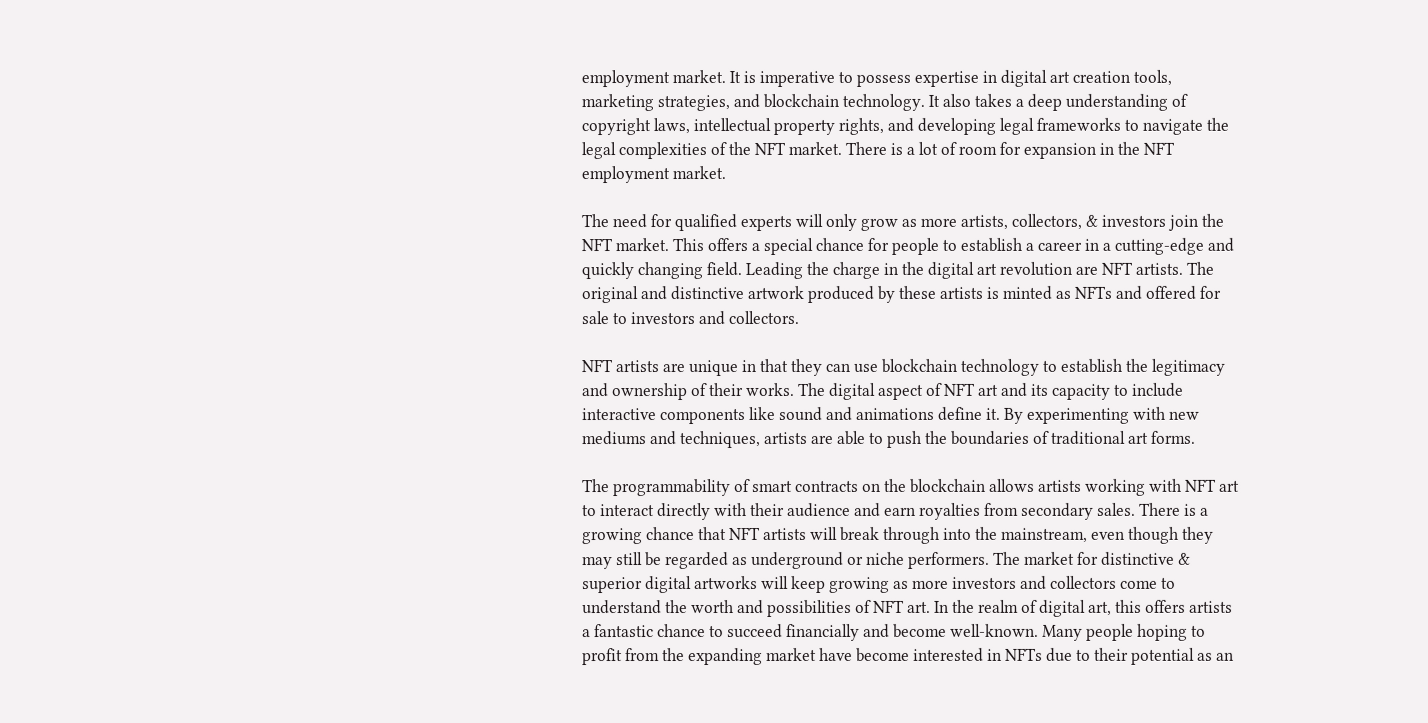employment market. It is imperative to possess expertise in digital art creation tools, marketing strategies, and blockchain technology. It also takes a deep understanding of copyright laws, intellectual property rights, and developing legal frameworks to navigate the legal complexities of the NFT market. There is a lot of room for expansion in the NFT employment market.

The need for qualified experts will only grow as more artists, collectors, & investors join the NFT market. This offers a special chance for people to establish a career in a cutting-edge and quickly changing field. Leading the charge in the digital art revolution are NFT artists. The original and distinctive artwork produced by these artists is minted as NFTs and offered for sale to investors and collectors.

NFT artists are unique in that they can use blockchain technology to establish the legitimacy and ownership of their works. The digital aspect of NFT art and its capacity to include interactive components like sound and animations define it. By experimenting with new mediums and techniques, artists are able to push the boundaries of traditional art forms.

The programmability of smart contracts on the blockchain allows artists working with NFT art to interact directly with their audience and earn royalties from secondary sales. There is a growing chance that NFT artists will break through into the mainstream, even though they may still be regarded as underground or niche performers. The market for distinctive & superior digital artworks will keep growing as more investors and collectors come to understand the worth and possibilities of NFT art. In the realm of digital art, this offers artists a fantastic chance to succeed financially and become well-known. Many people hoping to profit from the expanding market have become interested in NFTs due to their potential as an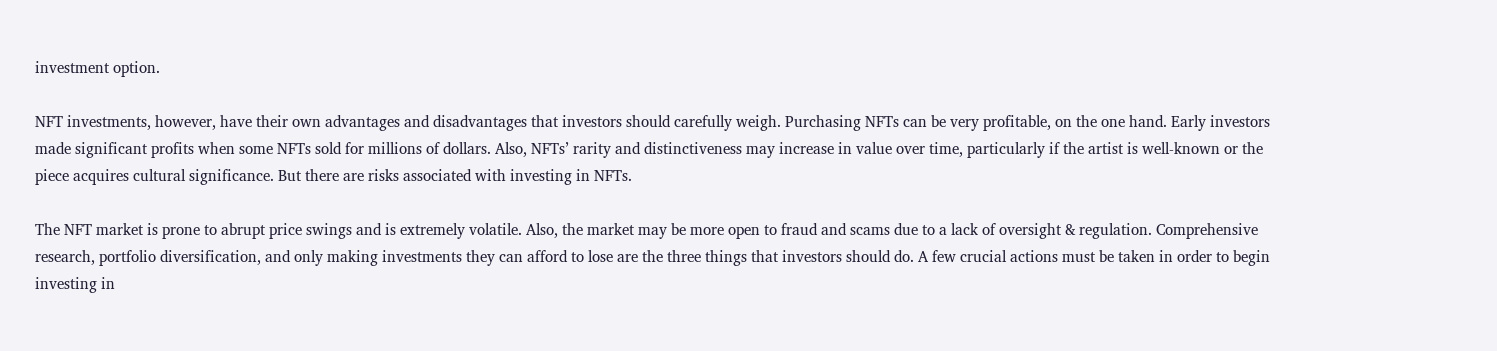investment option.

NFT investments, however, have their own advantages and disadvantages that investors should carefully weigh. Purchasing NFTs can be very profitable, on the one hand. Early investors made significant profits when some NFTs sold for millions of dollars. Also, NFTs’ rarity and distinctiveness may increase in value over time, particularly if the artist is well-known or the piece acquires cultural significance. But there are risks associated with investing in NFTs.

The NFT market is prone to abrupt price swings and is extremely volatile. Also, the market may be more open to fraud and scams due to a lack of oversight & regulation. Comprehensive research, portfolio diversification, and only making investments they can afford to lose are the three things that investors should do. A few crucial actions must be taken in order to begin investing in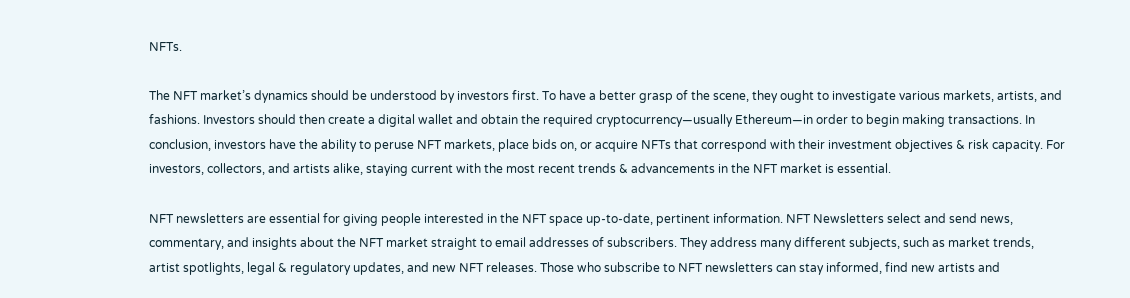NFTs.

The NFT market’s dynamics should be understood by investors first. To have a better grasp of the scene, they ought to investigate various markets, artists, and fashions. Investors should then create a digital wallet and obtain the required cryptocurrency—usually Ethereum—in order to begin making transactions. In conclusion, investors have the ability to peruse NFT markets, place bids on, or acquire NFTs that correspond with their investment objectives & risk capacity. For investors, collectors, and artists alike, staying current with the most recent trends & advancements in the NFT market is essential.

NFT newsletters are essential for giving people interested in the NFT space up-to-date, pertinent information. NFT Newsletters select and send news, commentary, and insights about the NFT market straight to email addresses of subscribers. They address many different subjects, such as market trends, artist spotlights, legal & regulatory updates, and new NFT releases. Those who subscribe to NFT newsletters can stay informed, find new artists and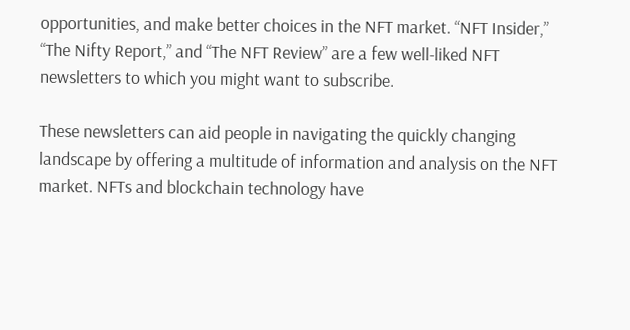opportunities, and make better choices in the NFT market. “NFT Insider,” “The Nifty Report,” and “The NFT Review” are a few well-liked NFT newsletters to which you might want to subscribe.

These newsletters can aid people in navigating the quickly changing landscape by offering a multitude of information and analysis on the NFT market. NFTs and blockchain technology have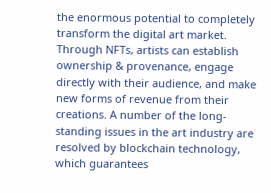the enormous potential to completely transform the digital art market. Through NFTs, artists can establish ownership & provenance, engage directly with their audience, and make new forms of revenue from their creations. A number of the long-standing issues in the art industry are resolved by blockchain technology, which guarantees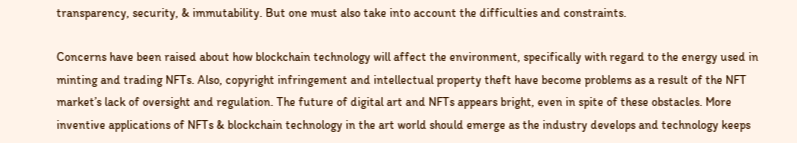transparency, security, & immutability. But one must also take into account the difficulties and constraints.

Concerns have been raised about how blockchain technology will affect the environment, specifically with regard to the energy used in minting and trading NFTs. Also, copyright infringement and intellectual property theft have become problems as a result of the NFT market’s lack of oversight and regulation. The future of digital art and NFTs appears bright, even in spite of these obstacles. More inventive applications of NFTs & blockchain technology in the art world should emerge as the industry develops and technology keeps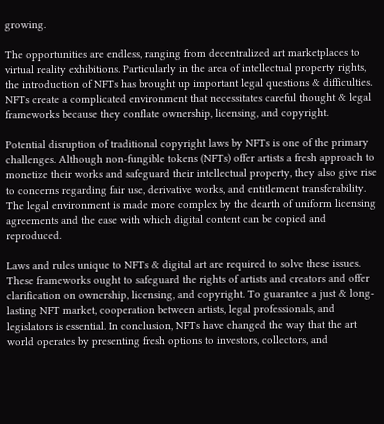growing.

The opportunities are endless, ranging from decentralized art marketplaces to virtual reality exhibitions. Particularly in the area of intellectual property rights, the introduction of NFTs has brought up important legal questions & difficulties. NFTs create a complicated environment that necessitates careful thought & legal frameworks because they conflate ownership, licensing, and copyright.

Potential disruption of traditional copyright laws by NFTs is one of the primary challenges. Although non-fungible tokens (NFTs) offer artists a fresh approach to monetize their works and safeguard their intellectual property, they also give rise to concerns regarding fair use, derivative works, and entitlement transferability. The legal environment is made more complex by the dearth of uniform licensing agreements and the ease with which digital content can be copied and reproduced.

Laws and rules unique to NFTs & digital art are required to solve these issues. These frameworks ought to safeguard the rights of artists and creators and offer clarification on ownership, licensing, and copyright. To guarantee a just & long-lasting NFT market, cooperation between artists, legal professionals, and legislators is essential. In conclusion, NFTs have changed the way that the art world operates by presenting fresh options to investors, collectors, and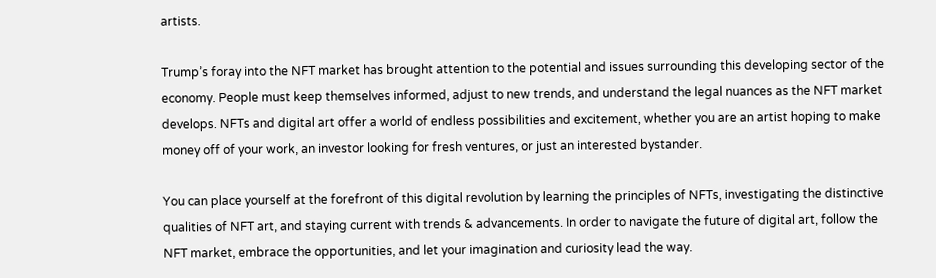artists.

Trump’s foray into the NFT market has brought attention to the potential and issues surrounding this developing sector of the economy. People must keep themselves informed, adjust to new trends, and understand the legal nuances as the NFT market develops. NFTs and digital art offer a world of endless possibilities and excitement, whether you are an artist hoping to make money off of your work, an investor looking for fresh ventures, or just an interested bystander.

You can place yourself at the forefront of this digital revolution by learning the principles of NFTs, investigating the distinctive qualities of NFT art, and staying current with trends & advancements. In order to navigate the future of digital art, follow the NFT market, embrace the opportunities, and let your imagination and curiosity lead the way.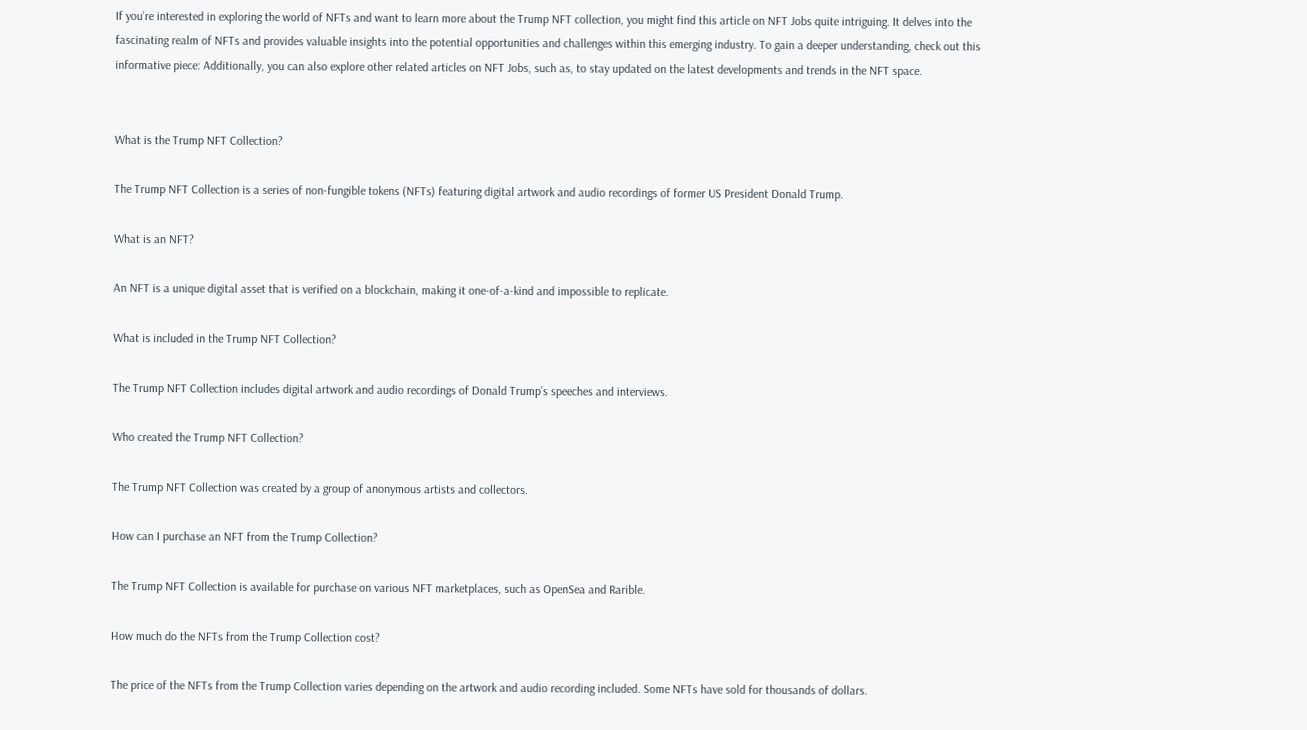If you’re interested in exploring the world of NFTs and want to learn more about the Trump NFT collection, you might find this article on NFT Jobs quite intriguing. It delves into the fascinating realm of NFTs and provides valuable insights into the potential opportunities and challenges within this emerging industry. To gain a deeper understanding, check out this informative piece: Additionally, you can also explore other related articles on NFT Jobs, such as, to stay updated on the latest developments and trends in the NFT space.


What is the Trump NFT Collection?

The Trump NFT Collection is a series of non-fungible tokens (NFTs) featuring digital artwork and audio recordings of former US President Donald Trump.

What is an NFT?

An NFT is a unique digital asset that is verified on a blockchain, making it one-of-a-kind and impossible to replicate.

What is included in the Trump NFT Collection?

The Trump NFT Collection includes digital artwork and audio recordings of Donald Trump’s speeches and interviews.

Who created the Trump NFT Collection?

The Trump NFT Collection was created by a group of anonymous artists and collectors.

How can I purchase an NFT from the Trump Collection?

The Trump NFT Collection is available for purchase on various NFT marketplaces, such as OpenSea and Rarible.

How much do the NFTs from the Trump Collection cost?

The price of the NFTs from the Trump Collection varies depending on the artwork and audio recording included. Some NFTs have sold for thousands of dollars.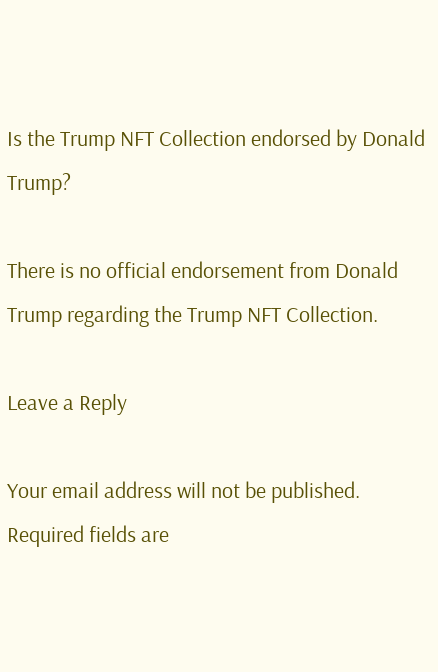Is the Trump NFT Collection endorsed by Donald Trump?

There is no official endorsement from Donald Trump regarding the Trump NFT Collection.

Leave a Reply

Your email address will not be published. Required fields are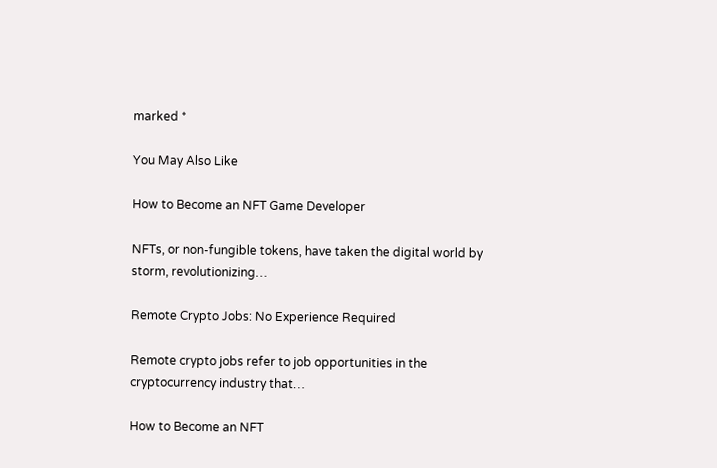marked *

You May Also Like

How to Become an NFT Game Developer

NFTs, or non-fungible tokens, have taken the digital world by storm, revolutionizing…

Remote Crypto Jobs: No Experience Required

Remote crypto jobs refer to job opportunities in the cryptocurrency industry that…

How to Become an NFT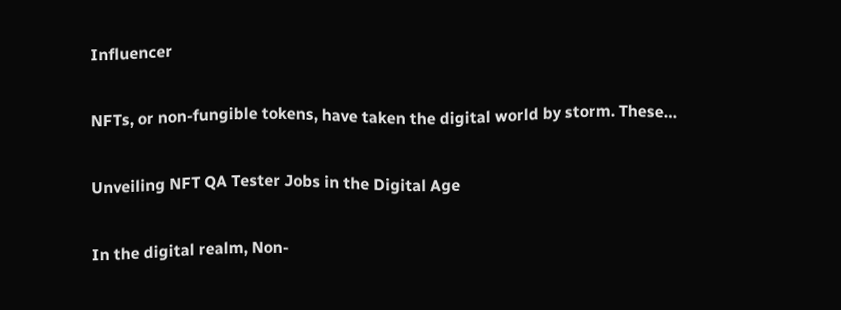Influencer

NFTs, or non-fungible tokens, have taken the digital world by storm. These…

Unveiling NFT QA Tester Jobs in the Digital Age

In the digital realm, Non-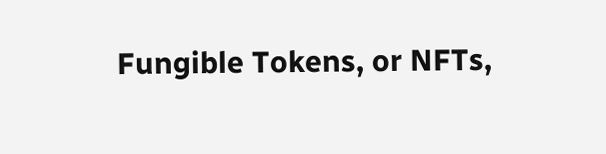Fungible Tokens, or NFTs,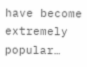have become extremely popular…